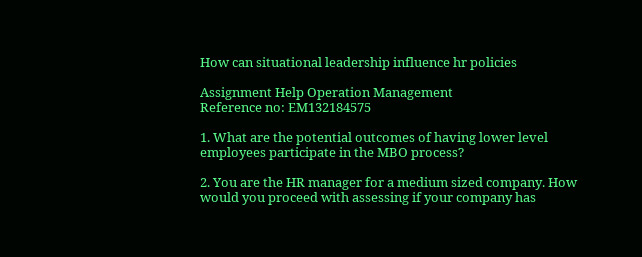How can situational leadership influence hr policies

Assignment Help Operation Management
Reference no: EM132184575

1. What are the potential outcomes of having lower level employees participate in the MBO process?

2. You are the HR manager for a medium sized company. How would you proceed with assessing if your company has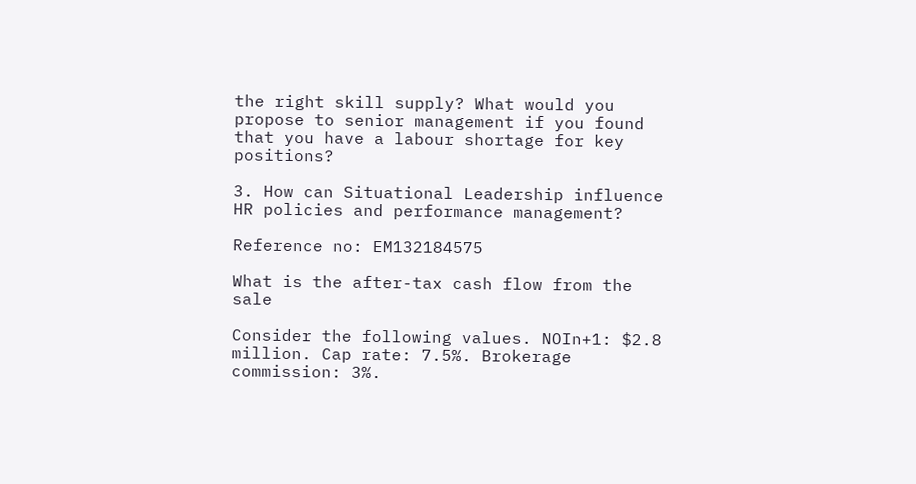the right skill supply? What would you propose to senior management if you found that you have a labour shortage for key positions?

3. How can Situational Leadership influence HR policies and performance management?

Reference no: EM132184575

What is the after-tax cash flow from the sale

Consider the following values. NOIn+1: $2.8 million. Cap rate: 7.5%. Brokerage commission: 3%.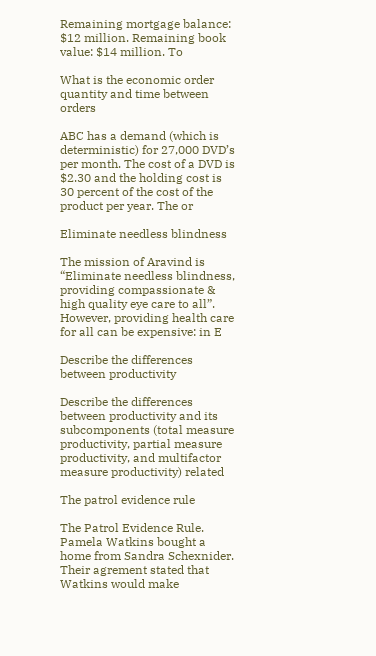Remaining mortgage balance: $12 million. Remaining book value: $14 million. To

What is the economic order quantity and time between orders

ABC has a demand (which is deterministic) for 27,000 DVD’s per month. The cost of a DVD is $2.30 and the holding cost is 30 percent of the cost of the product per year. The or

Eliminate needless blindness

The mission of Aravind is “Eliminate needless blindness, providing compassionate & high quality eye care to all”. However, providing health care for all can be expensive: in E

Describe the differences between productivity

Describe the differences between productivity and its subcomponents (total measure productivity, partial measure productivity, and multifactor measure productivity) related

The patrol evidence rule

The Patrol Evidence Rule. Pamela Watkins bought a home from Sandra Schexnider. Their agrement stated that Watkins would make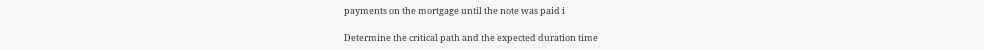payments on the mortgage until the note was paid i

Determine the critical path and the expected duration time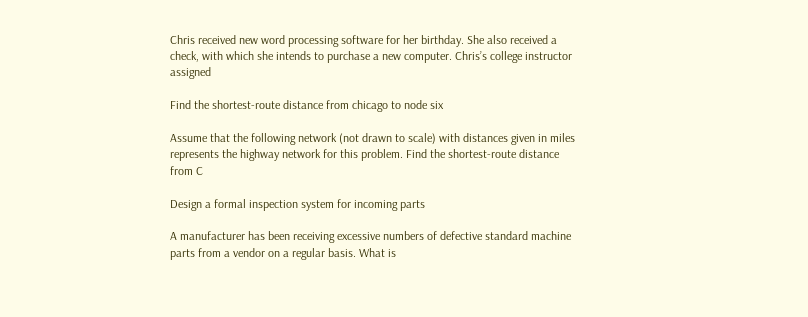Chris received new word processing software for her birthday. She also received a check, with which she intends to purchase a new computer. Chris’s college instructor assigned

Find the shortest-route distance from chicago to node six

Assume that the following network (not drawn to scale) with distances given in miles represents the highway network for this problem. Find the shortest-route distance from C

Design a formal inspection system for incoming parts

A manufacturer has been receiving excessive numbers of defective standard machine parts from a vendor on a regular basis. What is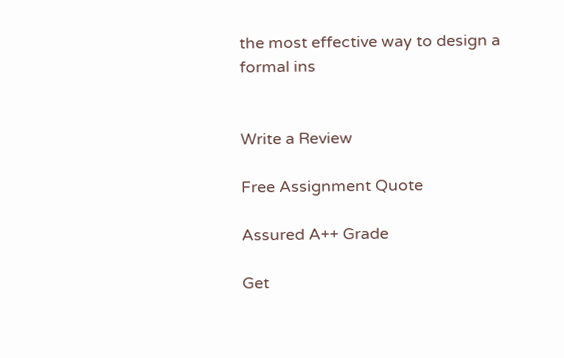the most effective way to design a formal ins


Write a Review

Free Assignment Quote

Assured A++ Grade

Get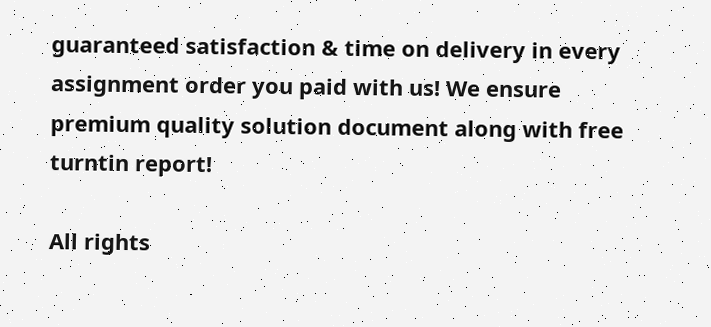guaranteed satisfaction & time on delivery in every assignment order you paid with us! We ensure premium quality solution document along with free turntin report!

All rights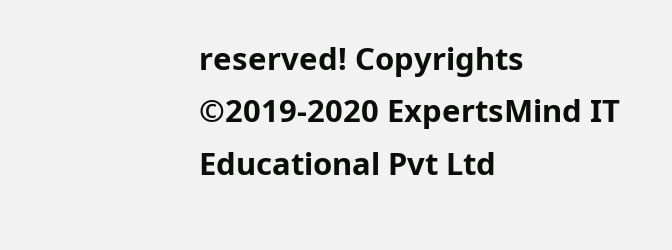reserved! Copyrights ©2019-2020 ExpertsMind IT Educational Pvt Ltd